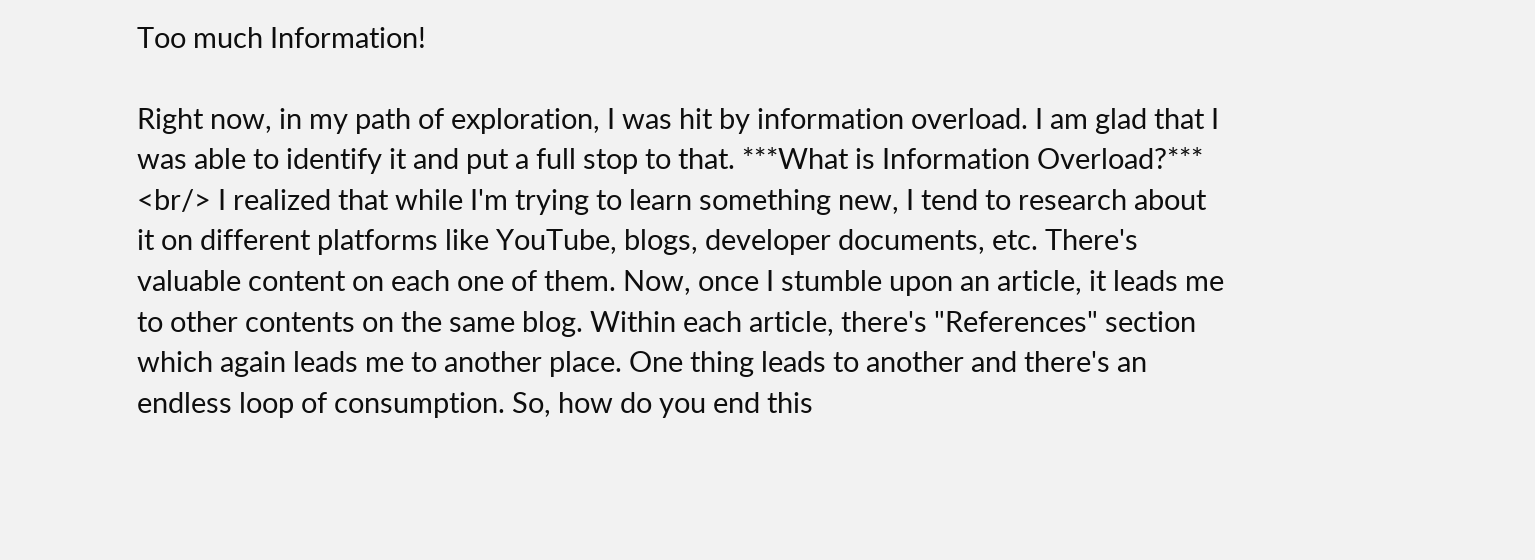Too much Information!

Right now, in my path of exploration, I was hit by information overload. I am glad that I was able to identify it and put a full stop to that. ***What is Information Overload?*** <br/> I realized that while I'm trying to learn something new, I tend to research about it on different platforms like YouTube, blogs, developer documents, etc. There's valuable content on each one of them. Now, once I stumble upon an article, it leads me to other contents on the same blog. Within each article, there's "References" section which again leads me to another place. One thing leads to another and there's an endless loop of consumption. So, how do you end this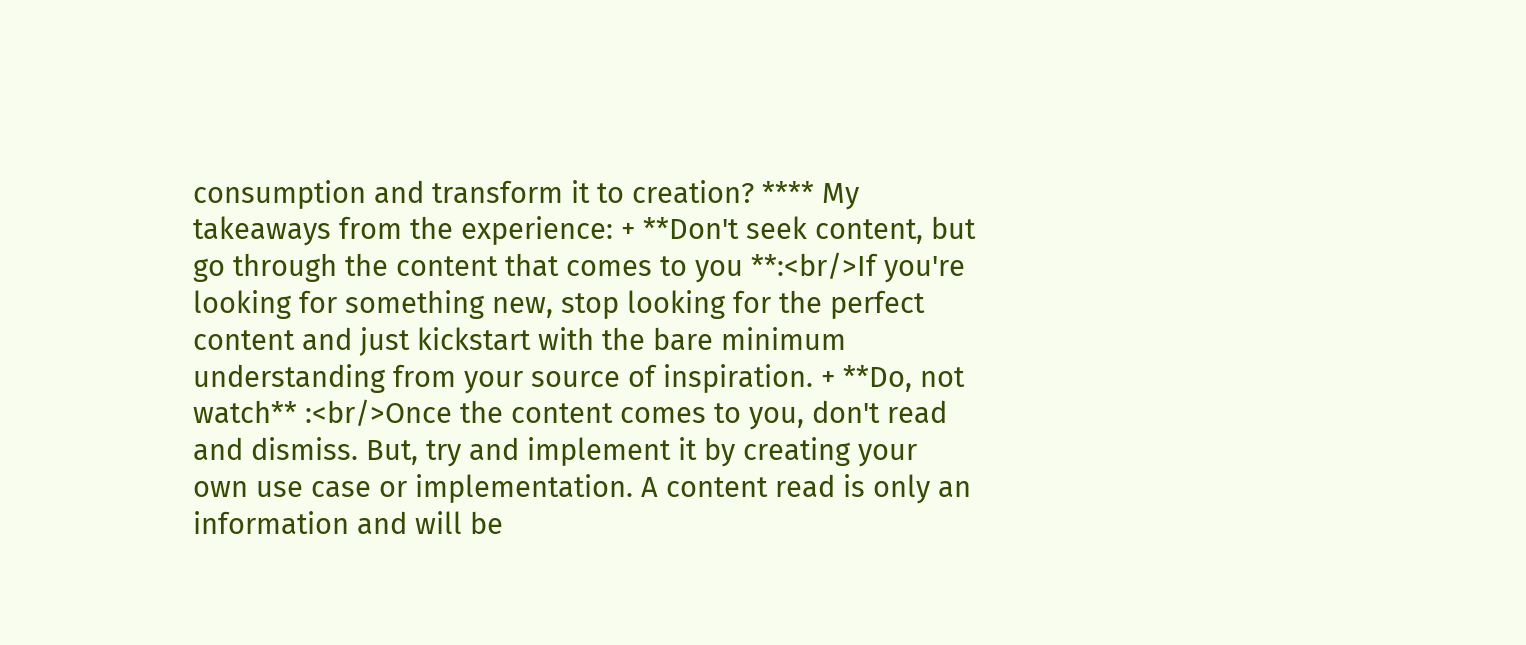consumption and transform it to creation? **** My takeaways from the experience: + **Don't seek content, but go through the content that comes to you **:<br/>If you're looking for something new, stop looking for the perfect content and just kickstart with the bare minimum understanding from your source of inspiration. + **Do, not watch** :<br/>Once the content comes to you, don't read and dismiss. But, try and implement it by creating your own use case or implementation. A content read is only an information and will be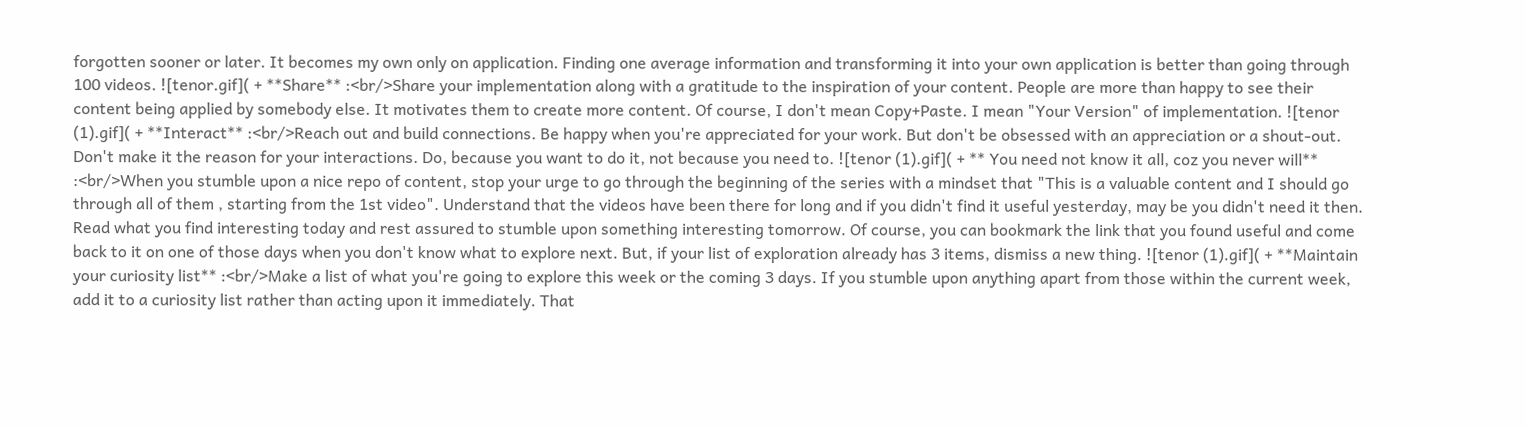forgotten sooner or later. It becomes my own only on application. Finding one average information and transforming it into your own application is better than going through 100 videos. ![tenor.gif]( + **Share** :<br/>Share your implementation along with a gratitude to the inspiration of your content. People are more than happy to see their content being applied by somebody else. It motivates them to create more content. Of course, I don't mean Copy+Paste. I mean "Your Version" of implementation. ![tenor (1).gif]( + **Interact** :<br/>Reach out and build connections. Be happy when you're appreciated for your work. But don't be obsessed with an appreciation or a shout-out. Don't make it the reason for your interactions. Do, because you want to do it, not because you need to. ![tenor (1).gif]( + ** You need not know it all, coz you never will** :<br/>When you stumble upon a nice repo of content, stop your urge to go through the beginning of the series with a mindset that "This is a valuable content and I should go through all of them , starting from the 1st video". Understand that the videos have been there for long and if you didn't find it useful yesterday, may be you didn't need it then. Read what you find interesting today and rest assured to stumble upon something interesting tomorrow. Of course, you can bookmark the link that you found useful and come back to it on one of those days when you don't know what to explore next. But, if your list of exploration already has 3 items, dismiss a new thing. ![tenor (1).gif]( + **Maintain your curiosity list** :<br/>Make a list of what you're going to explore this week or the coming 3 days. If you stumble upon anything apart from those within the current week, add it to a curiosity list rather than acting upon it immediately. That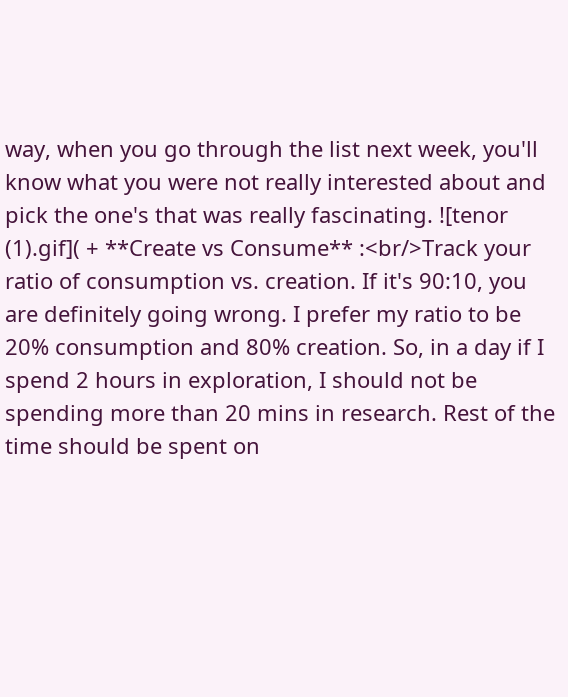way, when you go through the list next week, you'll know what you were not really interested about and pick the one's that was really fascinating. ![tenor (1).gif]( + **Create vs Consume** :<br/>Track your ratio of consumption vs. creation. If it's 90:10, you are definitely going wrong. I prefer my ratio to be 20% consumption and 80% creation. So, in a day if I spend 2 hours in exploration, I should not be spending more than 20 mins in research. Rest of the time should be spent on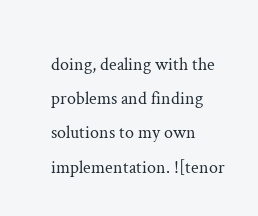doing, dealing with the problems and finding solutions to my own implementation. ![tenor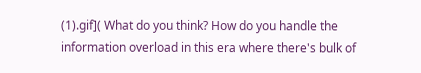(1).gif]( What do you think? How do you handle the information overload in this era where there's bulk of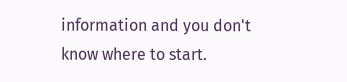information and you don't know where to start.